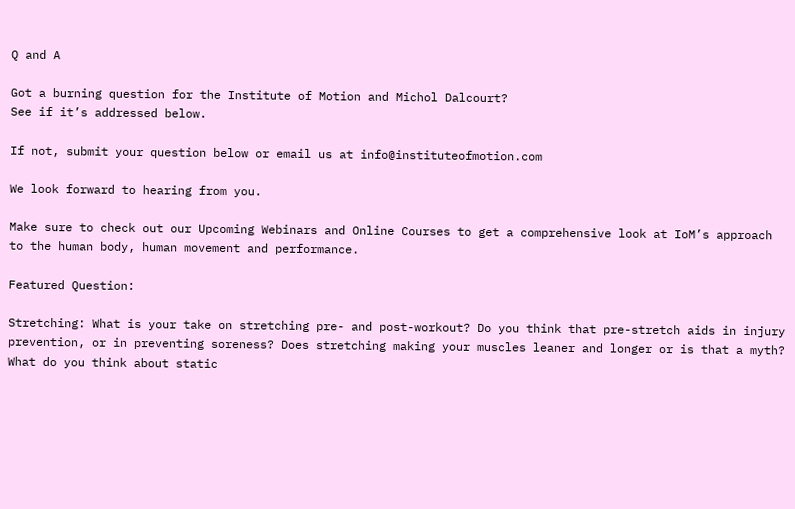Q and A

Got a burning question for the Institute of Motion and Michol Dalcourt?
See if it’s addressed below.

If not, submit your question below or email us at info@instituteofmotion.com

We look forward to hearing from you.

Make sure to check out our Upcoming Webinars and Online Courses to get a comprehensive look at IoM’s approach to the human body, human movement and performance.

Featured Question:

Stretching: What is your take on stretching pre- and post-workout? Do you think that pre-stretch aids in injury prevention, or in preventing soreness? Does stretching making your muscles leaner and longer or is that a myth? What do you think about static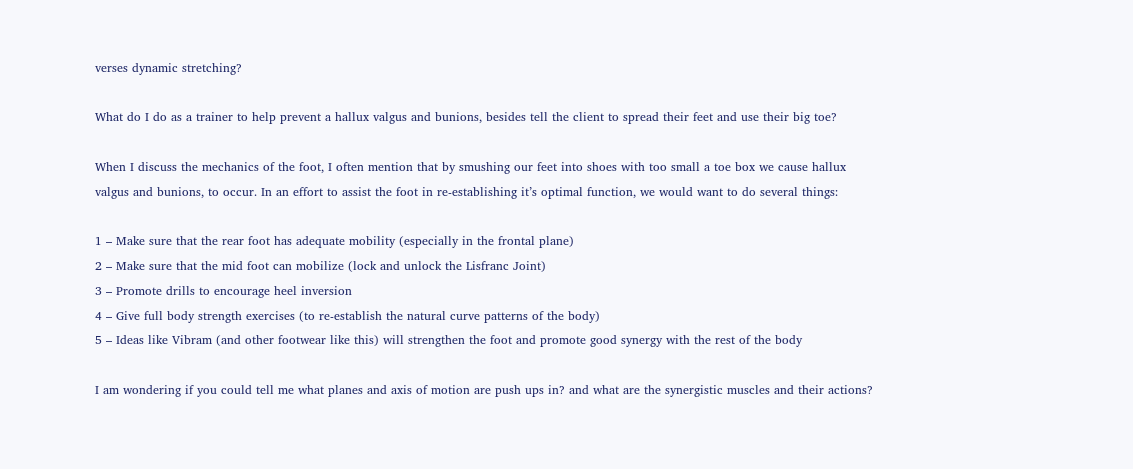verses dynamic stretching?

What do I do as a trainer to help prevent a hallux valgus and bunions, besides tell the client to spread their feet and use their big toe?

When I discuss the mechanics of the foot, I often mention that by smushing our feet into shoes with too small a toe box we cause hallux valgus and bunions, to occur. In an effort to assist the foot in re-establishing it’s optimal function, we would want to do several things:

1 – Make sure that the rear foot has adequate mobility (especially in the frontal plane)
2 – Make sure that the mid foot can mobilize (lock and unlock the Lisfranc Joint)
3 – Promote drills to encourage heel inversion
4 – Give full body strength exercises (to re-establish the natural curve patterns of the body)
5 – Ideas like Vibram (and other footwear like this) will strengthen the foot and promote good synergy with the rest of the body

I am wondering if you could tell me what planes and axis of motion are push ups in? and what are the synergistic muscles and their actions?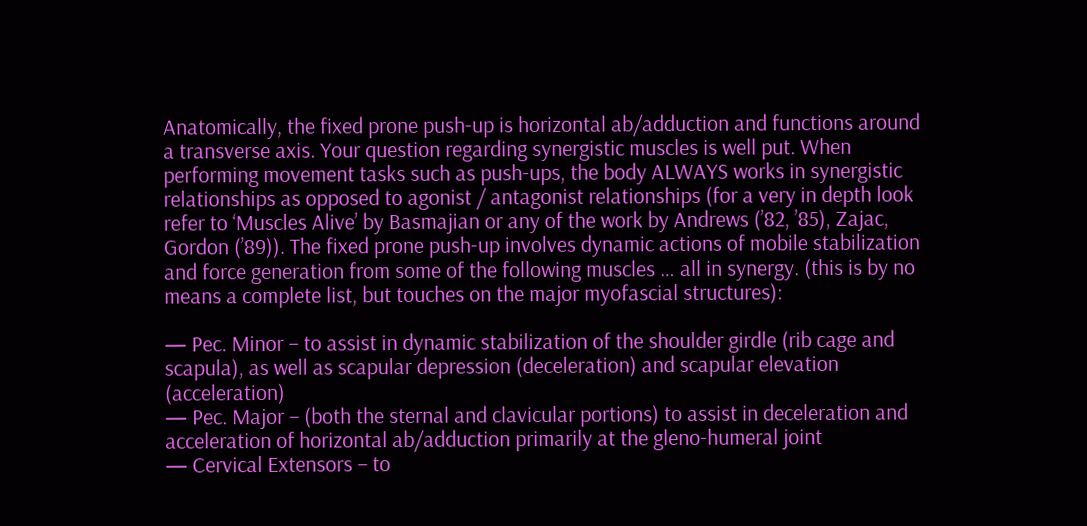Anatomically, the fixed prone push-up is horizontal ab/adduction and functions around a transverse axis. Your question regarding synergistic muscles is well put. When performing movement tasks such as push-ups, the body ALWAYS works in synergistic relationships as opposed to agonist / antagonist relationships (for a very in depth look refer to ‘Muscles Alive’ by Basmajian or any of the work by Andrews (’82, ’85), Zajac, Gordon (’89)). The fixed prone push-up involves dynamic actions of mobile stabilization and force generation from some of the following muscles … all in synergy. (this is by no means a complete list, but touches on the major myofascial structures):

— Pec. Minor – to assist in dynamic stabilization of the shoulder girdle (rib cage and scapula), as well as scapular depression (deceleration) and scapular elevation (acceleration)
— Pec. Major – (both the sternal and clavicular portions) to assist in deceleration and acceleration of horizontal ab/adduction primarily at the gleno-humeral joint
— Cervical Extensors – to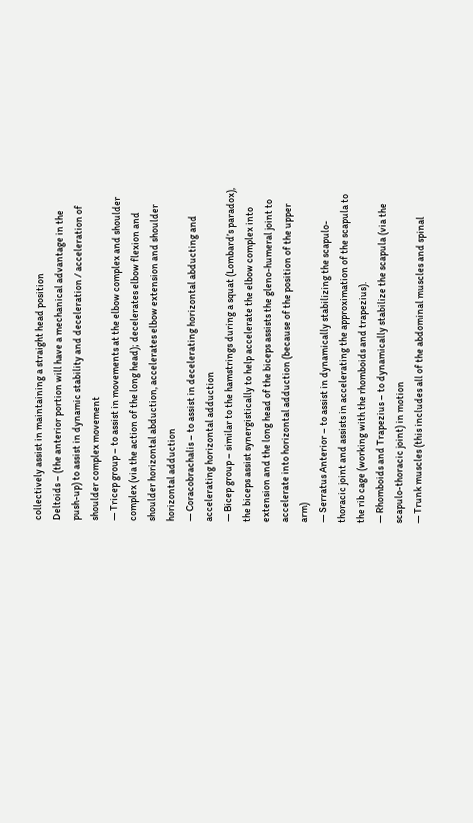collectively assist in maintaining a straight head position
Deltoids – (the anterior portion will have a mechanical advantage in the push-up) to assist in dynamic stability and deceleration / acceleration of shoulder complex movement
— Tricep group – to assist in movements at the elbow complex and shoulder complex (via the action of the long head); decelerates elbow flexion and shoulder horizontal abduction, accelerates elbow extension and shoulder horizontal adduction
— Coracobrachalis – to assist in decelerating horizontal abducting and accelerating horizontal adduction
— Bicep group – similar to the hamstrings during a squat (Lombard’s paradox), the biceps assist synergistically to help accelerate the elbow complex into extension and the long head of the biceps assists the gleno-humeral joint to accelerate into horizontal adduction (because of the position of the upper arm)
— Serratus Anterior – to assist in dynamically stabilizing the scapulo-thoracic joint and assists in accelerating the approximation of the scapula to the rib cage (working with the rhomboids and trapezius).
— Rhomboids and Trapezius – to dynamically stabilize the scapula (via the scapulo-thoracic joint) in motion
— Trunk muscles (this includes all of the abdominal muscles and spinal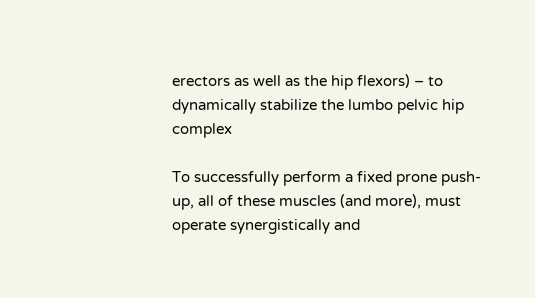erectors as well as the hip flexors) – to dynamically stabilize the lumbo pelvic hip complex

To successfully perform a fixed prone push-up, all of these muscles (and more), must operate synergistically and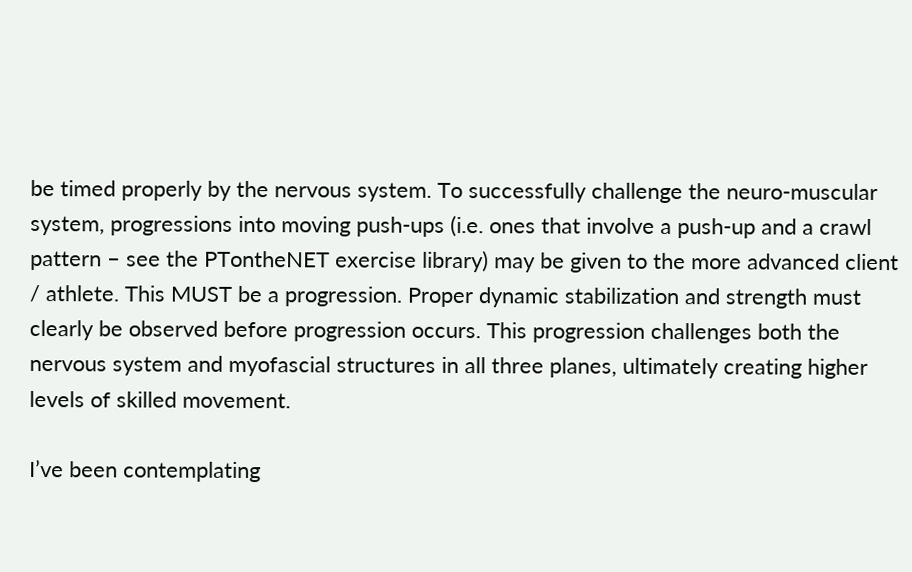be timed properly by the nervous system. To successfully challenge the neuro-muscular system, progressions into moving push-ups (i.e. ones that involve a push-up and a crawl pattern – see the PTontheNET exercise library) may be given to the more advanced client / athlete. This MUST be a progression. Proper dynamic stabilization and strength must clearly be observed before progression occurs. This progression challenges both the nervous system and myofascial structures in all three planes, ultimately creating higher levels of skilled movement.

I’ve been contemplating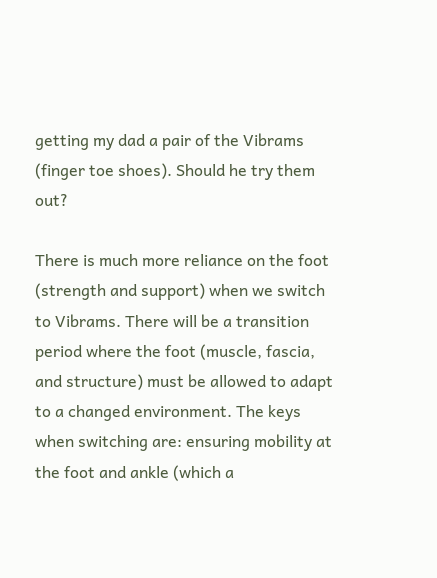getting my dad a pair of the Vibrams (finger toe shoes). Should he try them out?

There is much more reliance on the foot (strength and support) when we switch to Vibrams. There will be a transition period where the foot (muscle, fascia, and structure) must be allowed to adapt to a changed environment. The keys when switching are: ensuring mobility at the foot and ankle (which a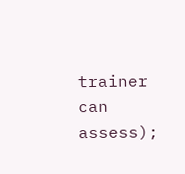trainer can assess);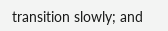transition slowly; and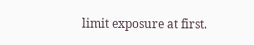limit exposure at first.